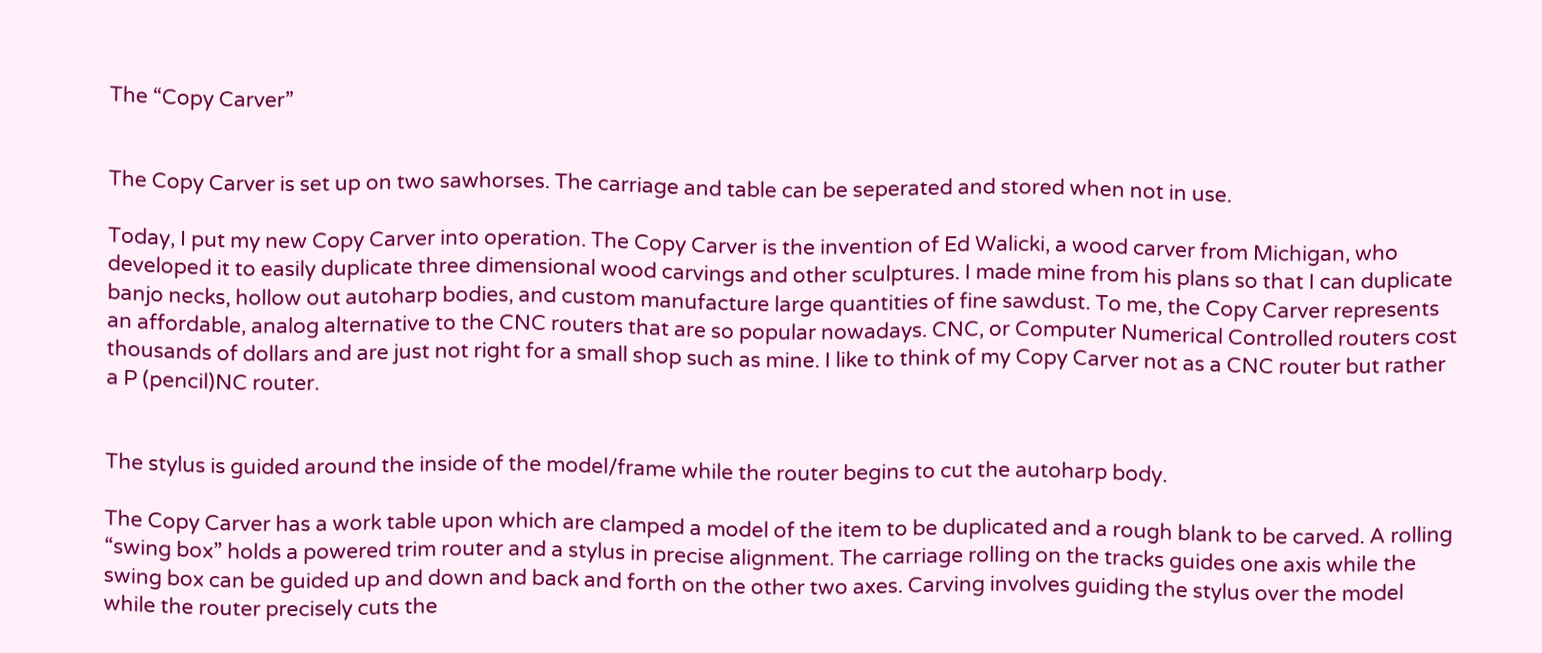The “Copy Carver”


The Copy Carver is set up on two sawhorses. The carriage and table can be seperated and stored when not in use.

Today, I put my new Copy Carver into operation. The Copy Carver is the invention of Ed Walicki, a wood carver from Michigan, who developed it to easily duplicate three dimensional wood carvings and other sculptures. I made mine from his plans so that I can duplicate banjo necks, hollow out autoharp bodies, and custom manufacture large quantities of fine sawdust. To me, the Copy Carver represents an affordable, analog alternative to the CNC routers that are so popular nowadays. CNC, or Computer Numerical Controlled routers cost thousands of dollars and are just not right for a small shop such as mine. I like to think of my Copy Carver not as a CNC router but rather a P (pencil)NC router.


The stylus is guided around the inside of the model/frame while the router begins to cut the autoharp body.

The Copy Carver has a work table upon which are clamped a model of the item to be duplicated and a rough blank to be carved. A rolling “swing box” holds a powered trim router and a stylus in precise alignment. The carriage rolling on the tracks guides one axis while the swing box can be guided up and down and back and forth on the other two axes. Carving involves guiding the stylus over the model while the router precisely cuts the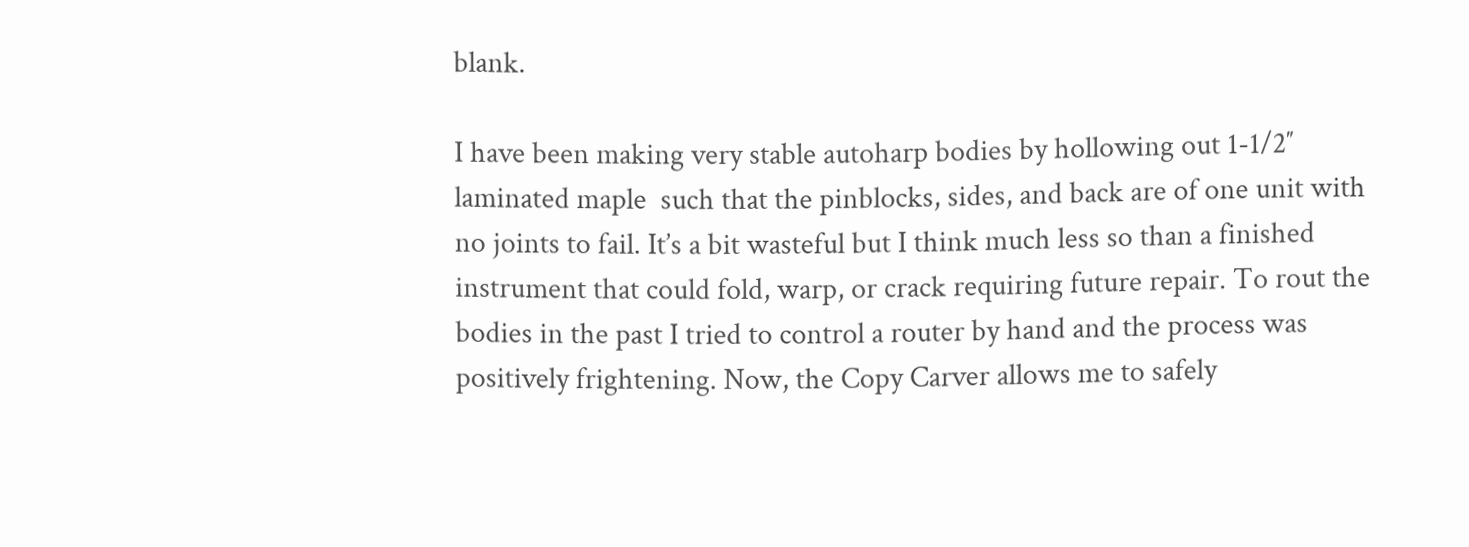blank.

I have been making very stable autoharp bodies by hollowing out 1-1/2″ laminated maple  such that the pinblocks, sides, and back are of one unit with no joints to fail. It’s a bit wasteful but I think much less so than a finished instrument that could fold, warp, or crack requiring future repair. To rout the bodies in the past I tried to control a router by hand and the process was positively frightening. Now, the Copy Carver allows me to safely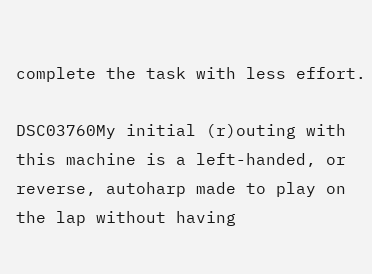complete the task with less effort.

DSC03760My initial (r)outing with this machine is a left-handed, or reverse, autoharp made to play on the lap without having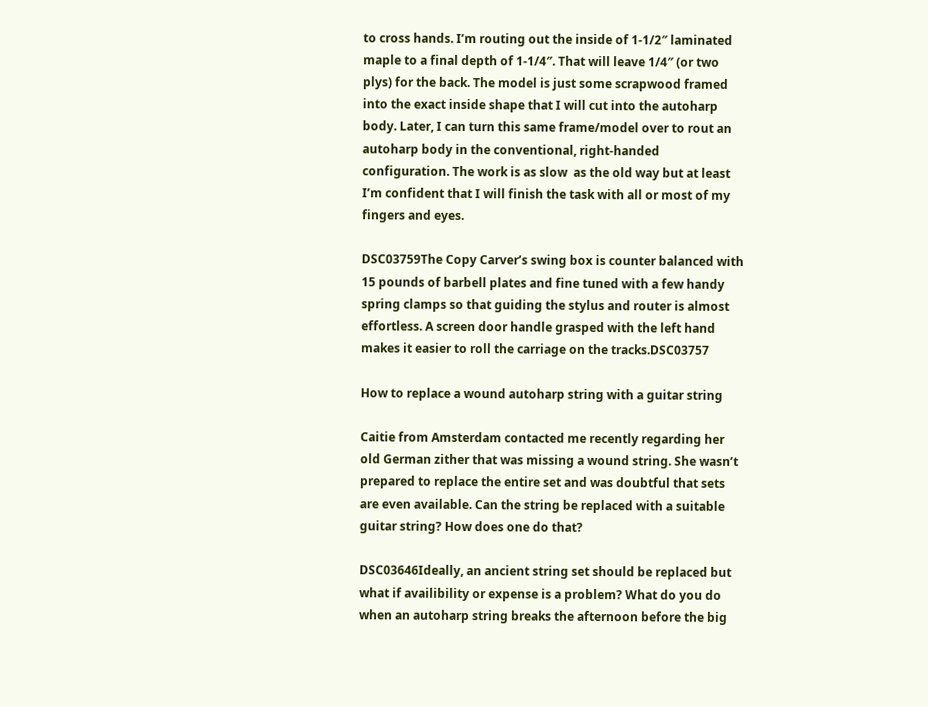to cross hands. I’m routing out the inside of 1-1/2″ laminated maple to a final depth of 1-1/4″. That will leave 1/4″ (or two plys) for the back. The model is just some scrapwood framed into the exact inside shape that I will cut into the autoharp body. Later, I can turn this same frame/model over to rout an autoharp body in the conventional, right-handed configuration. The work is as slow  as the old way but at least I’m confident that I will finish the task with all or most of my fingers and eyes.

DSC03759The Copy Carver’s swing box is counter balanced with 15 pounds of barbell plates and fine tuned with a few handy spring clamps so that guiding the stylus and router is almost effortless. A screen door handle grasped with the left hand makes it easier to roll the carriage on the tracks.DSC03757

How to replace a wound autoharp string with a guitar string

Caitie from Amsterdam contacted me recently regarding her old German zither that was missing a wound string. She wasn’t prepared to replace the entire set and was doubtful that sets are even available. Can the string be replaced with a suitable guitar string? How does one do that?

DSC03646Ideally, an ancient string set should be replaced but what if availibility or expense is a problem? What do you do when an autoharp string breaks the afternoon before the big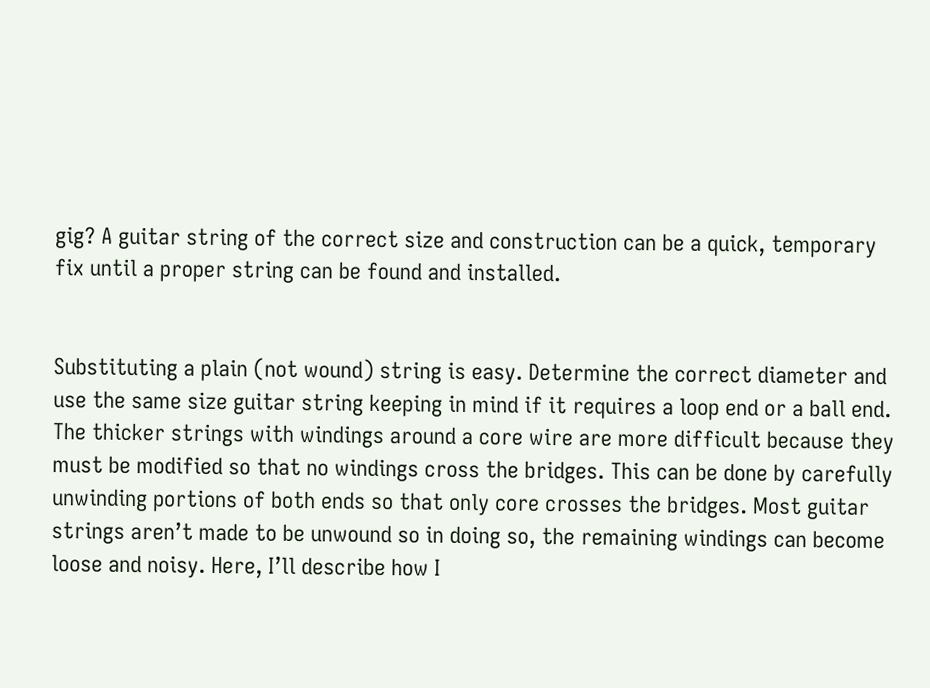gig? A guitar string of the correct size and construction can be a quick, temporary fix until a proper string can be found and installed.


Substituting a plain (not wound) string is easy. Determine the correct diameter and use the same size guitar string keeping in mind if it requires a loop end or a ball end. The thicker strings with windings around a core wire are more difficult because they must be modified so that no windings cross the bridges. This can be done by carefully unwinding portions of both ends so that only core crosses the bridges. Most guitar strings aren’t made to be unwound so in doing so, the remaining windings can become loose and noisy. Here, I’ll describe how I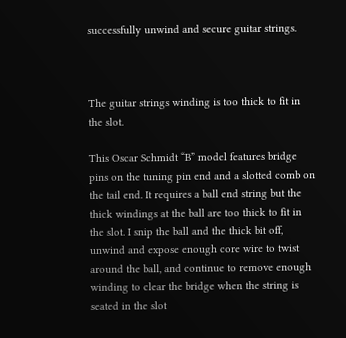successfully unwind and secure guitar strings.



The guitar strings winding is too thick to fit in the slot.

This Oscar Schmidt “B” model features bridge pins on the tuning pin end and a slotted comb on the tail end. It requires a ball end string but the thick windings at the ball are too thick to fit in the slot. I snip the ball and the thick bit off, unwind and expose enough core wire to twist around the ball, and continue to remove enough winding to clear the bridge when the string is seated in the slot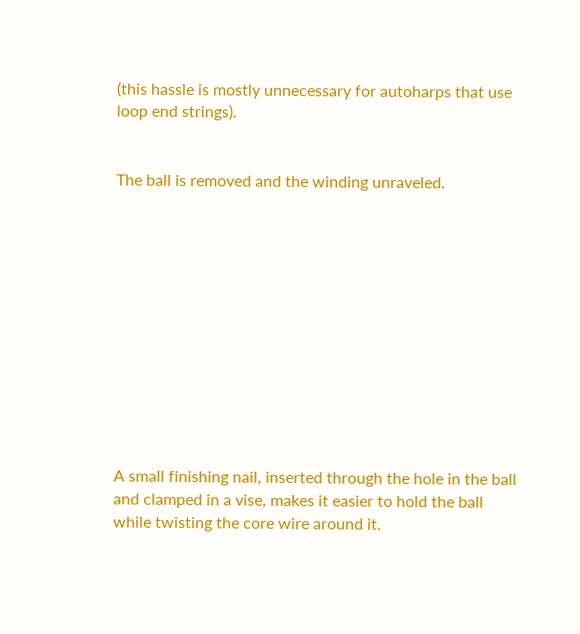(this hassle is mostly unnecessary for autoharps that use loop end strings).


The ball is removed and the winding unraveled.












A small finishing nail, inserted through the hole in the ball and clamped in a vise, makes it easier to hold the ball while twisting the core wire around it.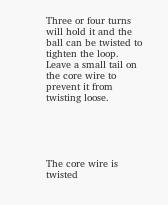Three or four turns will hold it and the ball can be twisted to tighten the loop. Leave a small tail on the core wire to prevent it from twisting loose.





The core wire is twisted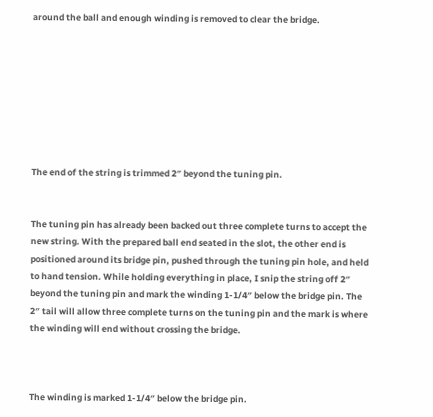around the ball and enough winding is removed to clear the bridge.








The end of the string is trimmed 2″ beyond the tuning pin.


The tuning pin has already been backed out three complete turns to accept the new string. With the prepared ball end seated in the slot, the other end is positioned around its bridge pin, pushed through the tuning pin hole, and held to hand tension. While holding everything in place, I snip the string off 2″ beyond the tuning pin and mark the winding 1-1/4″ below the bridge pin. The 2″ tail will allow three complete turns on the tuning pin and the mark is where the winding will end without crossing the bridge.



The winding is marked 1-1/4″ below the bridge pin.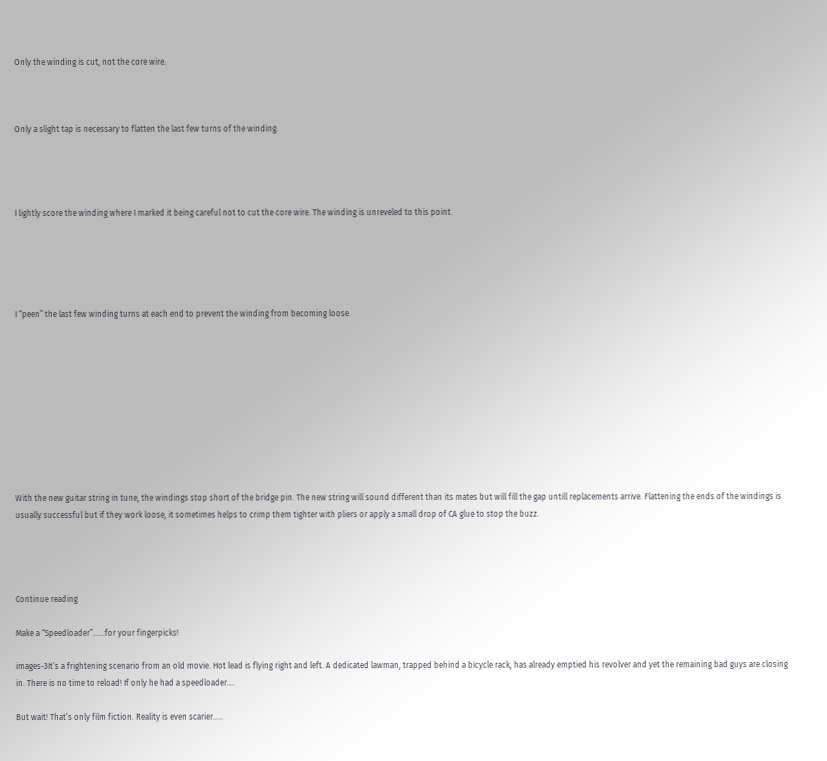Only the winding is cut, not the core wire.



Only a slight tap is necessary to flatten the last few turns of the winding.




I lightly score the winding where I marked it being careful not to cut the core wire. The winding is unreveled to this point.





I “peen” the last few winding turns at each end to prevent the winding from becoming loose.










With the new guitar string in tune, the windings stop short of the bridge pin. The new string will sound different than its mates but will fill the gap untill replacements arrive. Flattening the ends of the windings is usually successful but if they work loose, it sometimes helps to crimp them tighter with pliers or apply a small drop of CA glue to stop the buzz.




Continue reading

Make a “Speedloader”……for your fingerpicks!

images-3It’s a frightening scenario from an old movie. Hot lead is flying right and left. A dedicated lawman, trapped behind a bicycle rack, has already emptied his revolver and yet the remaining bad guys are closing in. There is no time to reload! If only he had a speedloader….

But wait! That’s only film fiction. Reality is even scarier…..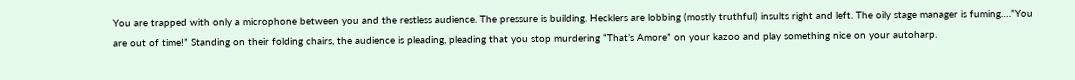You are trapped with only a microphone between you and the restless audience. The pressure is building. Hecklers are lobbing (mostly truthful) insults right and left. The oily stage manager is fuming….”You are out of time!” Standing on their folding chairs, the audience is pleading, pleading that you stop murdering “That’s Amore” on your kazoo and play something nice on your autoharp.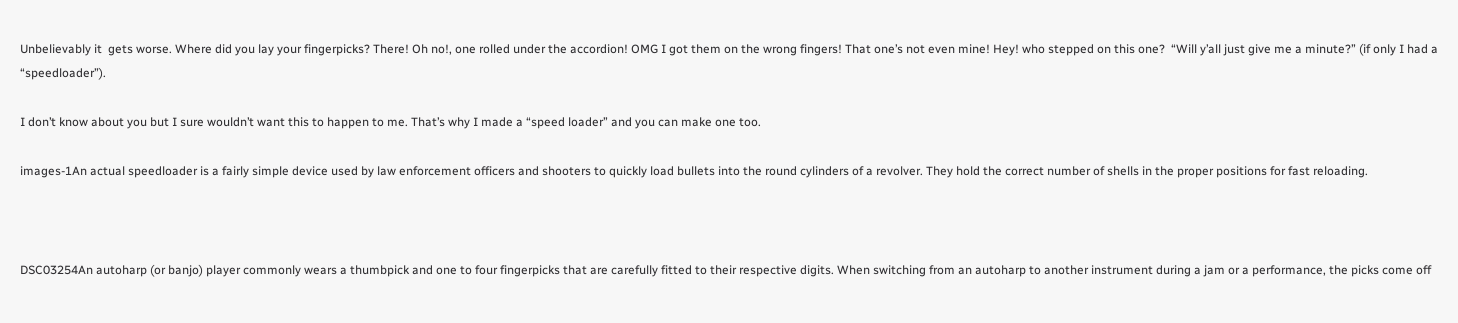Unbelievably it  gets worse. Where did you lay your fingerpicks? There! Oh no!, one rolled under the accordion! OMG I got them on the wrong fingers! That one’s not even mine! Hey! who stepped on this one?  “Will y’all just give me a minute?” (if only I had a “speedloader”).

I don’t know about you but I sure wouldn’t want this to happen to me. That’s why I made a “speed loader” and you can make one too.

images-1An actual speedloader is a fairly simple device used by law enforcement officers and shooters to quickly load bullets into the round cylinders of a revolver. They hold the correct number of shells in the proper positions for fast reloading.



DSC03254An autoharp (or banjo) player commonly wears a thumbpick and one to four fingerpicks that are carefully fitted to their respective digits. When switching from an autoharp to another instrument during a jam or a performance, the picks come off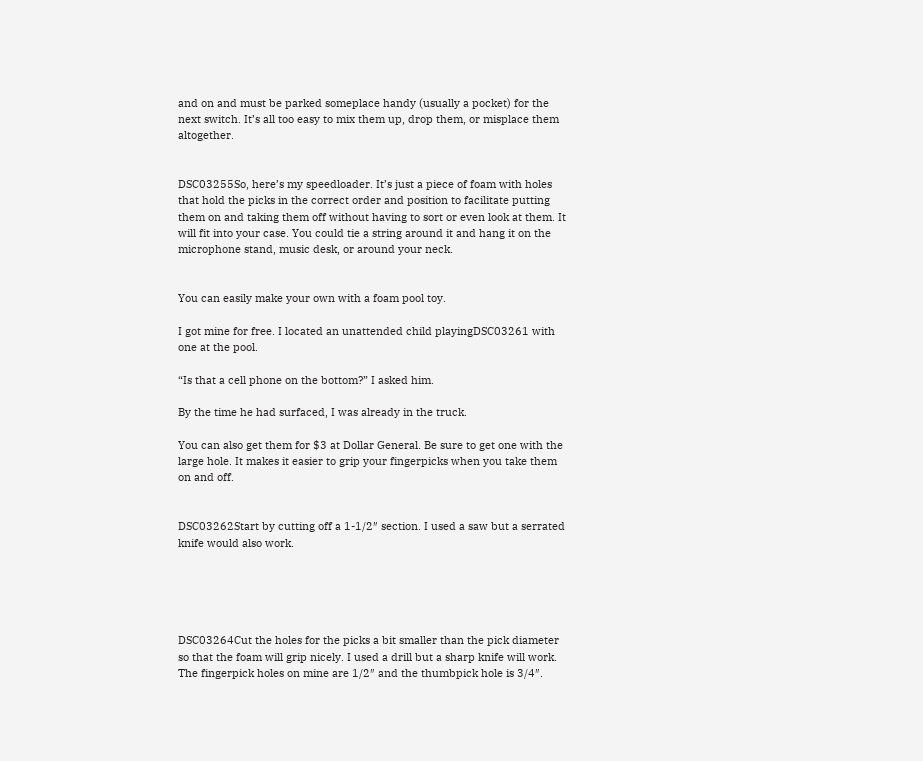and on and must be parked someplace handy (usually a pocket) for the next switch. It’s all too easy to mix them up, drop them, or misplace them altogether.


DSC03255So, here’s my speedloader. It’s just a piece of foam with holes that hold the picks in the correct order and position to facilitate putting them on and taking them off without having to sort or even look at them. It will fit into your case. You could tie a string around it and hang it on the microphone stand, music desk, or around your neck.


You can easily make your own with a foam pool toy.

I got mine for free. I located an unattended child playingDSC03261 with one at the pool.

“Is that a cell phone on the bottom?” I asked him.

By the time he had surfaced, I was already in the truck.

You can also get them for $3 at Dollar General. Be sure to get one with the large hole. It makes it easier to grip your fingerpicks when you take them on and off.


DSC03262Start by cutting off a 1-1/2″ section. I used a saw but a serrated knife would also work.





DSC03264Cut the holes for the picks a bit smaller than the pick diameter so that the foam will grip nicely. I used a drill but a sharp knife will work. The fingerpick holes on mine are 1/2″ and the thumbpick hole is 3/4″.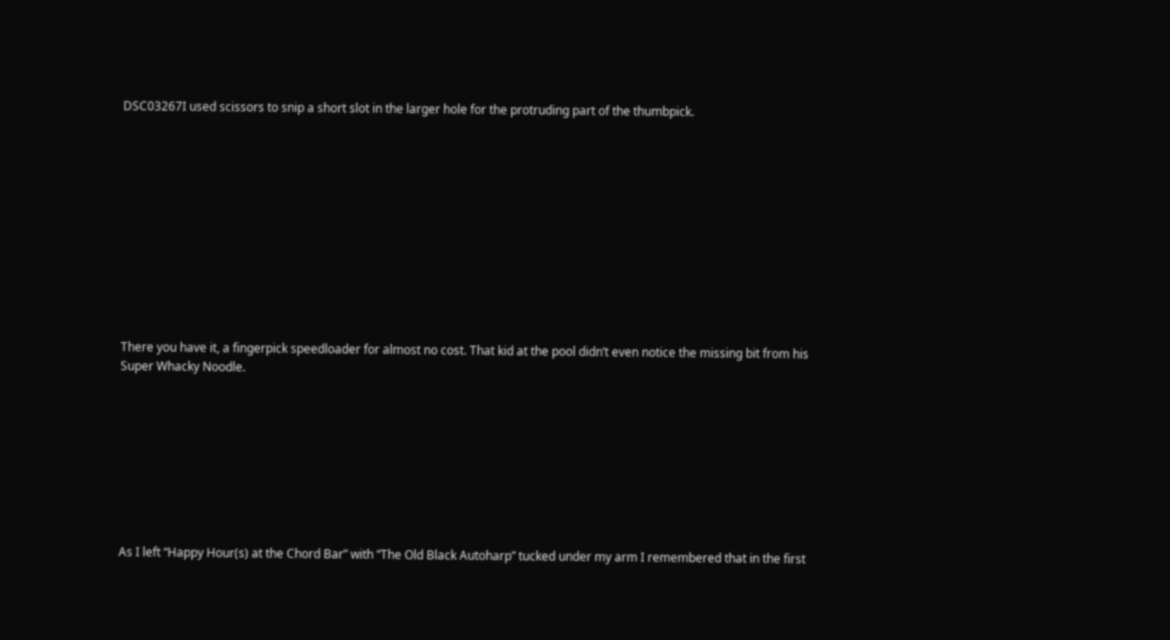DSC03267I used scissors to snip a short slot in the larger hole for the protruding part of the thumbpick.












There you have it, a fingerpick speedloader for almost no cost. That kid at the pool didn’t even notice the missing bit from his Super Whacky Noodle.









As I left “Happy Hour(s) at the Chord Bar” with “The Old Black Autoharp” tucked under my arm I remembered that in the first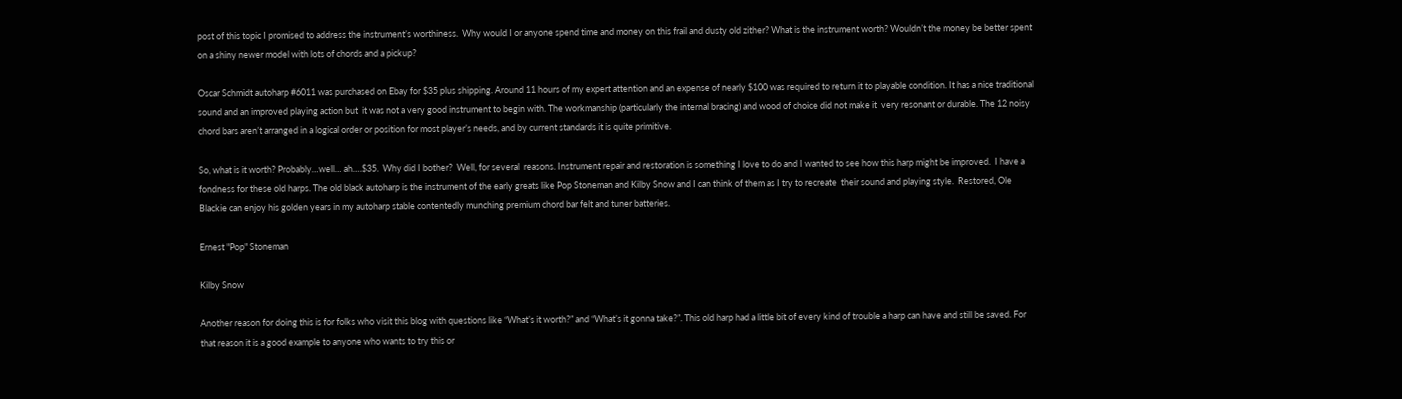post of this topic I promised to address the instrument’s worthiness.  Why would I or anyone spend time and money on this frail and dusty old zither? What is the instrument worth? Wouldn’t the money be better spent on a shiny newer model with lots of chords and a pickup?

Oscar Schmidt autoharp #6011 was purchased on Ebay for $35 plus shipping. Around 11 hours of my expert attention and an expense of nearly $100 was required to return it to playable condition. It has a nice traditional sound and an improved playing action but  it was not a very good instrument to begin with. The workmanship (particularly the internal bracing) and wood of choice did not make it  very resonant or durable. The 12 noisy chord bars aren’t arranged in a logical order or position for most player’s needs, and by current standards it is quite primitive.

So, what is it worth? Probably…well… ah….$35.  Why did I bother?  Well, for several  reasons. Instrument repair and restoration is something I love to do and I wanted to see how this harp might be improved.  I have a fondness for these old harps. The old black autoharp is the instrument of the early greats like Pop Stoneman and Kilby Snow and I can think of them as I try to recreate  their sound and playing style.  Restored, Ole Blackie can enjoy his golden years in my autoharp stable contentedly munching premium chord bar felt and tuner batteries.

Ernest "Pop" Stoneman

Kilby Snow

Another reason for doing this is for folks who visit this blog with questions like “What’s it worth?” and “What’s it gonna take?”. This old harp had a little bit of every kind of trouble a harp can have and still be saved. For that reason it is a good example to anyone who wants to try this or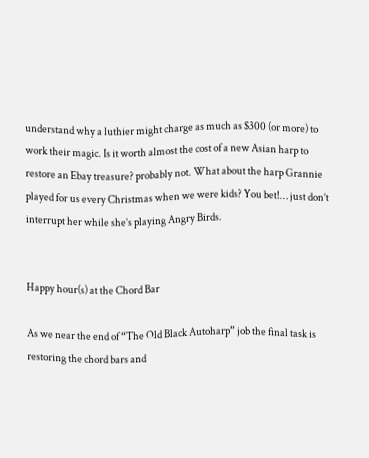understand why a luthier might charge as much as $300 (or more) to work their magic. Is it worth almost the cost of a new Asian harp to restore an Ebay treasure? probably not. What about the harp Grannie played for us every Christmas when we were kids? You bet!… just don’t interrupt her while she’s playing Angry Birds.


Happy hour(s) at the Chord Bar

As we near the end of “The Old Black Autoharp” job the final task is restoring the chord bars and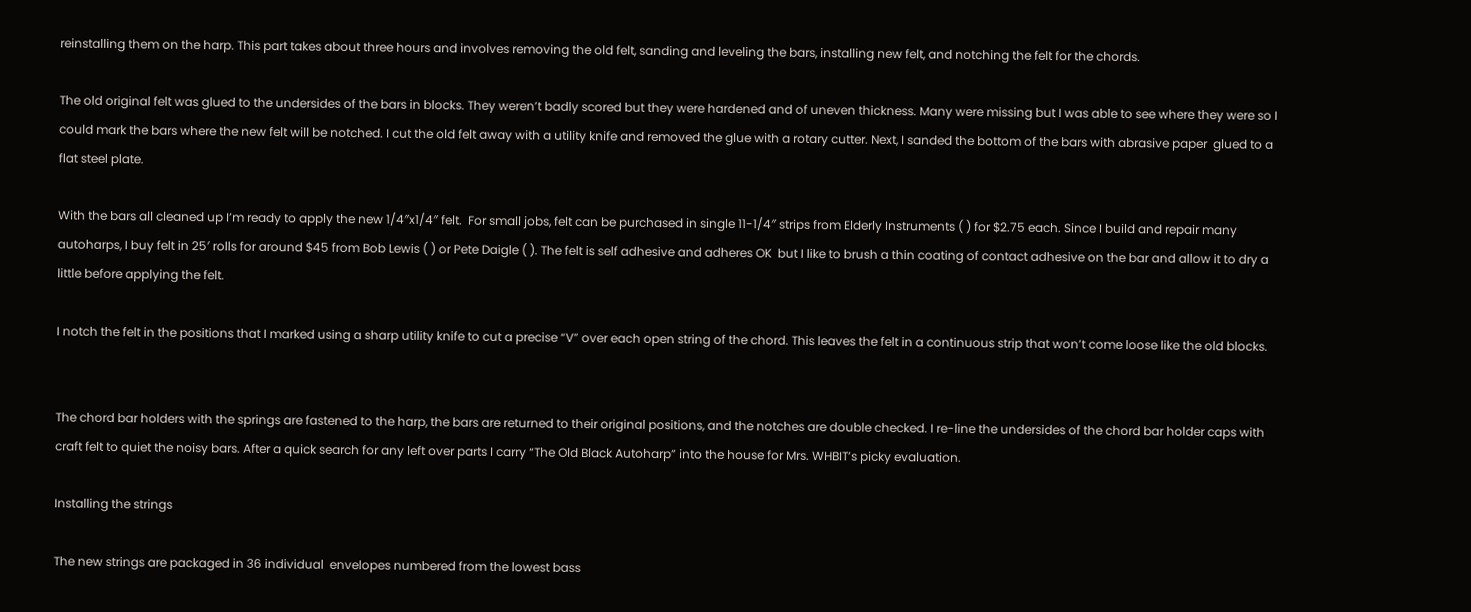reinstalling them on the harp. This part takes about three hours and involves removing the old felt, sanding and leveling the bars, installing new felt, and notching the felt for the chords.

The old original felt was glued to the undersides of the bars in blocks. They weren’t badly scored but they were hardened and of uneven thickness. Many were missing but I was able to see where they were so I could mark the bars where the new felt will be notched. I cut the old felt away with a utility knife and removed the glue with a rotary cutter. Next, I sanded the bottom of the bars with abrasive paper  glued to a flat steel plate.

With the bars all cleaned up I’m ready to apply the new 1/4″x1/4″ felt.  For small jobs, felt can be purchased in single 11-1/4″ strips from Elderly Instruments ( ) for $2.75 each. Since I build and repair many autoharps, I buy felt in 25′ rolls for around $45 from Bob Lewis ( ) or Pete Daigle ( ). The felt is self adhesive and adheres OK  but I like to brush a thin coating of contact adhesive on the bar and allow it to dry a little before applying the felt.

I notch the felt in the positions that I marked using a sharp utility knife to cut a precise “V” over each open string of the chord. This leaves the felt in a continuous strip that won’t come loose like the old blocks.


The chord bar holders with the springs are fastened to the harp, the bars are returned to their original positions, and the notches are double checked. I re-line the undersides of the chord bar holder caps with craft felt to quiet the noisy bars. After a quick search for any left over parts I carry “The Old Black Autoharp” into the house for Mrs. WHBIT’s picky evaluation.

Installing the strings

The new strings are packaged in 36 individual  envelopes numbered from the lowest bass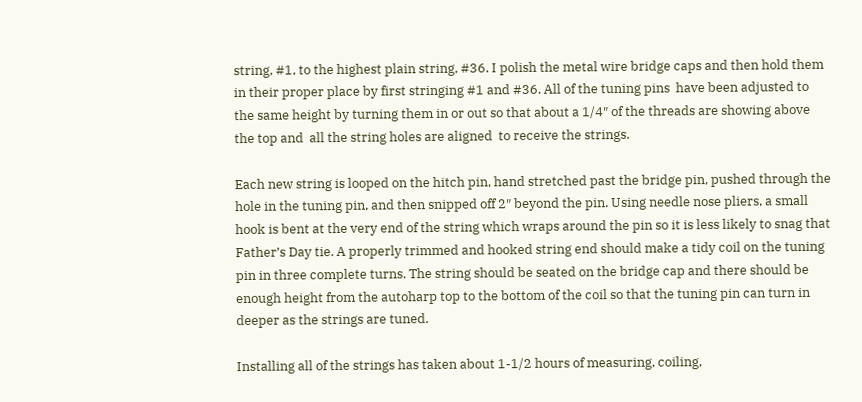string, #1, to the highest plain string, #36. I polish the metal wire bridge caps and then hold them in their proper place by first stringing #1 and #36. All of the tuning pins  have been adjusted to the same height by turning them in or out so that about a 1/4″ of the threads are showing above the top and  all the string holes are aligned  to receive the strings.

Each new string is looped on the hitch pin, hand stretched past the bridge pin, pushed through the hole in the tuning pin, and then snipped off 2″ beyond the pin. Using needle nose pliers, a small hook is bent at the very end of the string which wraps around the pin so it is less likely to snag that Father’s Day tie. A properly trimmed and hooked string end should make a tidy coil on the tuning pin in three complete turns. The string should be seated on the bridge cap and there should be enough height from the autoharp top to the bottom of the coil so that the tuning pin can turn in deeper as the strings are tuned.

Installing all of the strings has taken about 1-1/2 hours of measuring, coiling,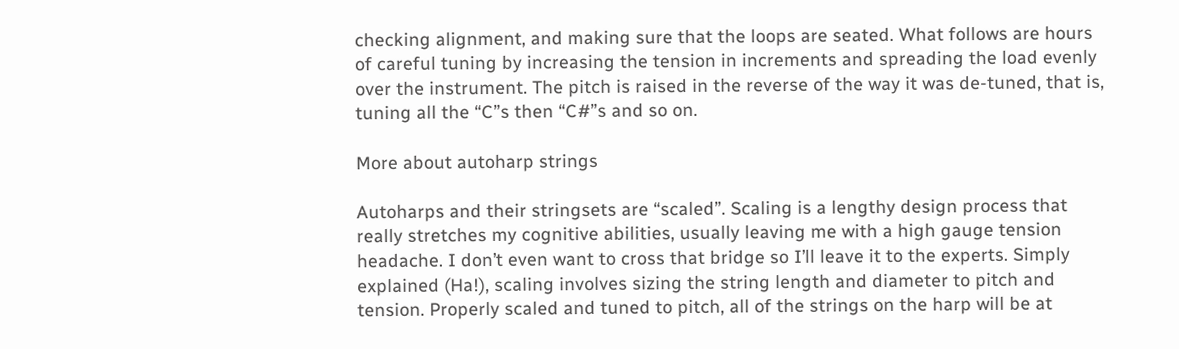checking alignment, and making sure that the loops are seated. What follows are hours of careful tuning by increasing the tension in increments and spreading the load evenly over the instrument. The pitch is raised in the reverse of the way it was de-tuned, that is, tuning all the “C”s then “C#”s and so on.

More about autoharp strings

Autoharps and their stringsets are “scaled”. Scaling is a lengthy design process that really stretches my cognitive abilities, usually leaving me with a high gauge tension headache. I don’t even want to cross that bridge so I’ll leave it to the experts. Simply explained (Ha!), scaling involves sizing the string length and diameter to pitch and tension. Properly scaled and tuned to pitch, all of the strings on the harp will be at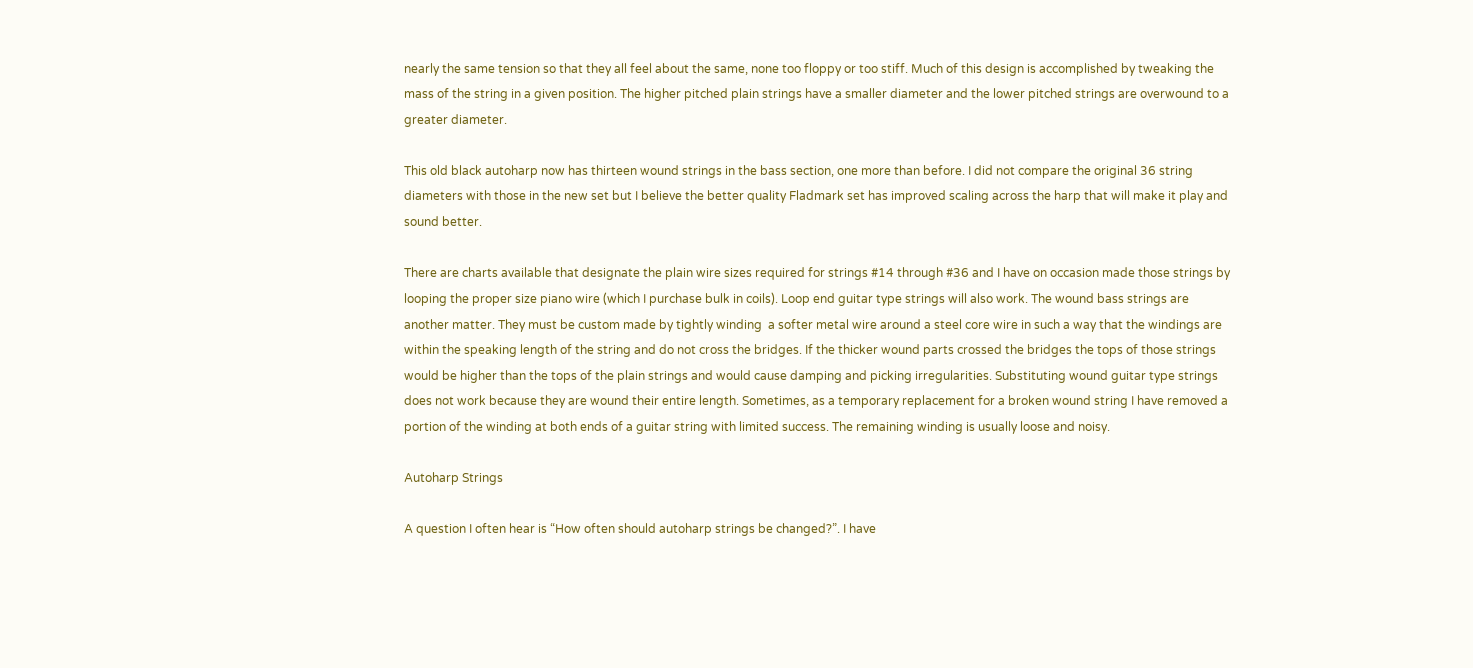nearly the same tension so that they all feel about the same, none too floppy or too stiff. Much of this design is accomplished by tweaking the mass of the string in a given position. The higher pitched plain strings have a smaller diameter and the lower pitched strings are overwound to a greater diameter.

This old black autoharp now has thirteen wound strings in the bass section, one more than before. I did not compare the original 36 string diameters with those in the new set but I believe the better quality Fladmark set has improved scaling across the harp that will make it play and sound better.

There are charts available that designate the plain wire sizes required for strings #14 through #36 and I have on occasion made those strings by looping the proper size piano wire (which I purchase bulk in coils). Loop end guitar type strings will also work. The wound bass strings are another matter. They must be custom made by tightly winding  a softer metal wire around a steel core wire in such a way that the windings are within the speaking length of the string and do not cross the bridges. If the thicker wound parts crossed the bridges the tops of those strings would be higher than the tops of the plain strings and would cause damping and picking irregularities. Substituting wound guitar type strings does not work because they are wound their entire length. Sometimes, as a temporary replacement for a broken wound string I have removed a portion of the winding at both ends of a guitar string with limited success. The remaining winding is usually loose and noisy.

Autoharp Strings

A question I often hear is “How often should autoharp strings be changed?”. I have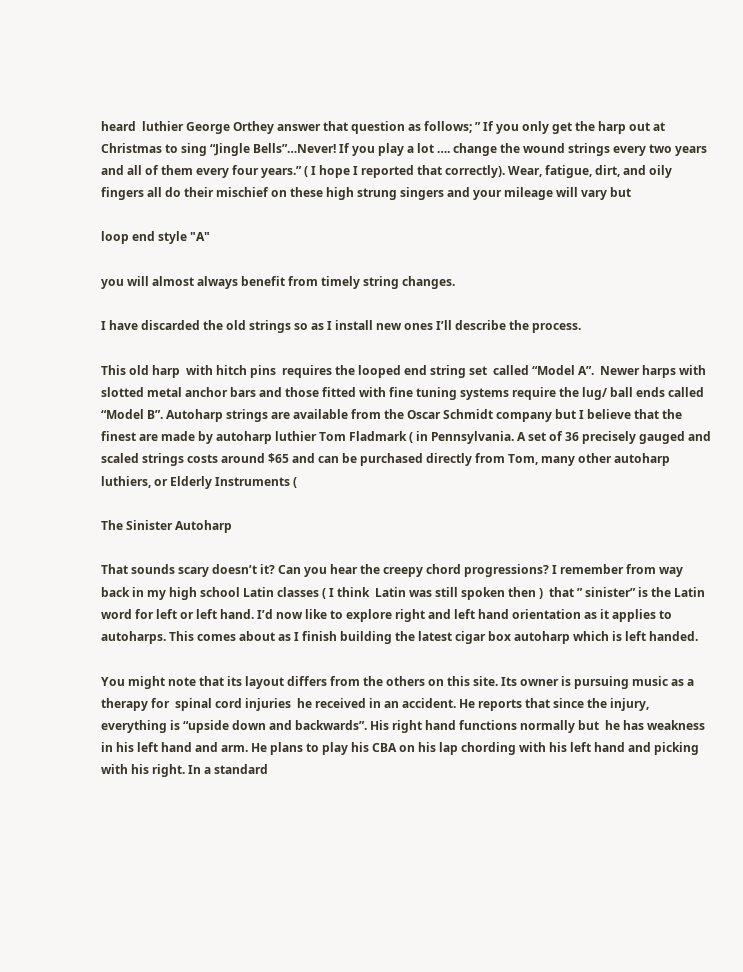heard  luthier George Orthey answer that question as follows; ” If you only get the harp out at Christmas to sing “Jingle Bells”…Never! If you play a lot …. change the wound strings every two years and all of them every four years.” ( I hope I reported that correctly). Wear, fatigue, dirt, and oily fingers all do their mischief on these high strung singers and your mileage will vary but

loop end style "A"

you will almost always benefit from timely string changes.

I have discarded the old strings so as I install new ones I’ll describe the process.

This old harp  with hitch pins  requires the looped end string set  called “Model A”.  Newer harps with slotted metal anchor bars and those fitted with fine tuning systems require the lug/ ball ends called “Model B”. Autoharp strings are available from the Oscar Schmidt company but I believe that the finest are made by autoharp luthier Tom Fladmark ( in Pennsylvania. A set of 36 precisely gauged and scaled strings costs around $65 and can be purchased directly from Tom, many other autoharp luthiers, or Elderly Instruments (

The Sinister Autoharp

That sounds scary doesn’t it? Can you hear the creepy chord progressions? I remember from way back in my high school Latin classes ( I think  Latin was still spoken then )  that ” sinister” is the Latin word for left or left hand. I’d now like to explore right and left hand orientation as it applies to autoharps. This comes about as I finish building the latest cigar box autoharp which is left handed.

You might note that its layout differs from the others on this site. Its owner is pursuing music as a therapy for  spinal cord injuries  he received in an accident. He reports that since the injury, everything is “upside down and backwards”. His right hand functions normally but  he has weakness in his left hand and arm. He plans to play his CBA on his lap chording with his left hand and picking with his right. In a standard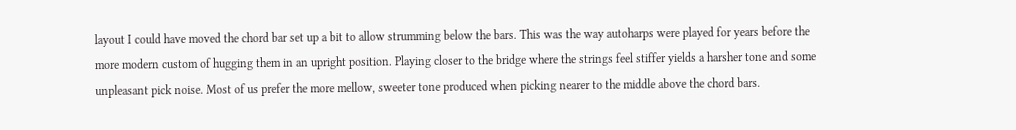layout I could have moved the chord bar set up a bit to allow strumming below the bars. This was the way autoharps were played for years before the more modern custom of hugging them in an upright position. Playing closer to the bridge where the strings feel stiffer yields a harsher tone and some unpleasant pick noise. Most of us prefer the more mellow, sweeter tone produced when picking nearer to the middle above the chord bars.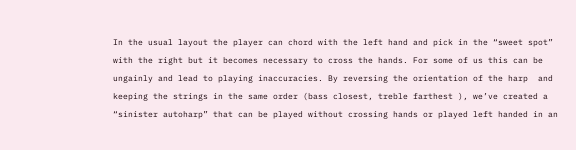In the usual layout the player can chord with the left hand and pick in the “sweet spot” with the right but it becomes necessary to cross the hands. For some of us this can be ungainly and lead to playing inaccuracies. By reversing the orientation of the harp  and keeping the strings in the same order (bass closest, treble farthest ), we’ve created a “sinister autoharp” that can be played without crossing hands or played left handed in an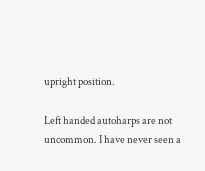upright position.

Left handed autoharps are not  uncommon. I have never seen a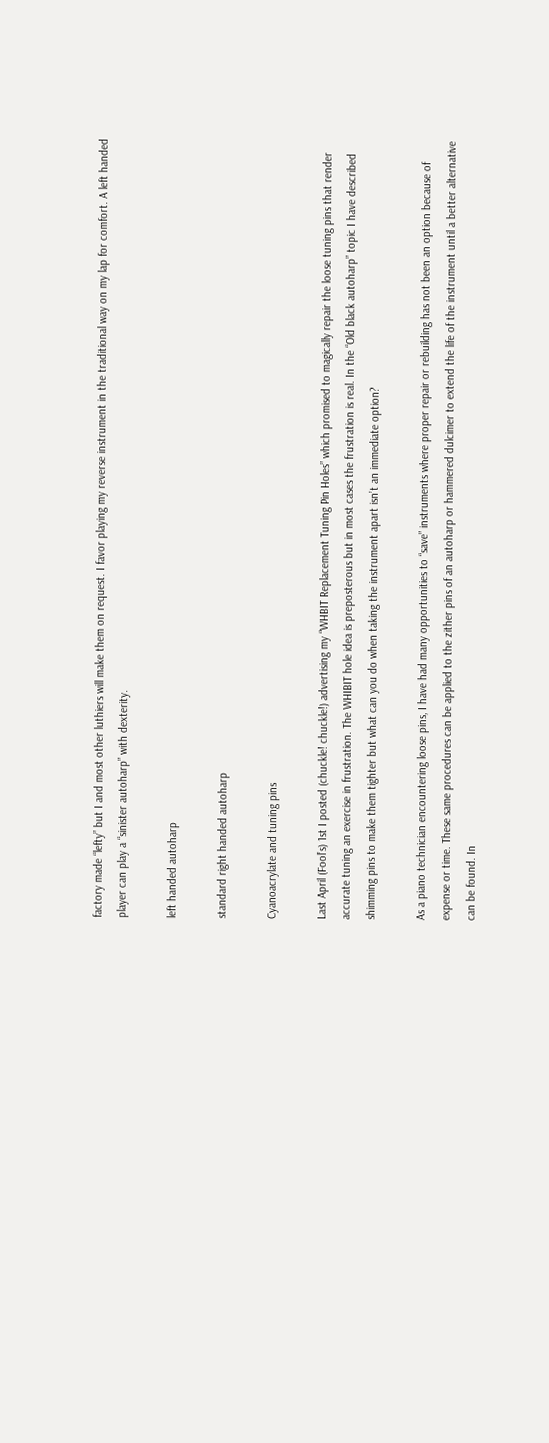factory made “lefty” but I and most other luthiers will make them on request. I favor playing my reverse instrument in the traditional way on my lap for comfort. A left handed player can play a “sinister autoharp” with dexterity.

left handed autoharp

standard right handed autoharp

Cyanoacrylate and tuning pins

Last April (Fool’s) 1st I posted (chuckle! chuckle!) advertising my “WHBIT Replacement Tuning Pin Holes” which promised to magically repair the loose tuning pins that render accurate tuning an exercise in frustration. The WHIBIT hole idea is preposterous but in most cases the frustration is real. In the “Old black autoharp” topic I have described shimming pins to make them tighter but what can you do when taking the instrument apart isn’t an immediate option?

As a piano technician encountering loose pins, I have had many opportunities to “save” instruments where proper repair or rebuilding has not been an option because of expense or time. These same procedures can be applied to the zither pins of an autoharp or hammered dulcimer to extend the life of the instrument until a better alternative can be found. In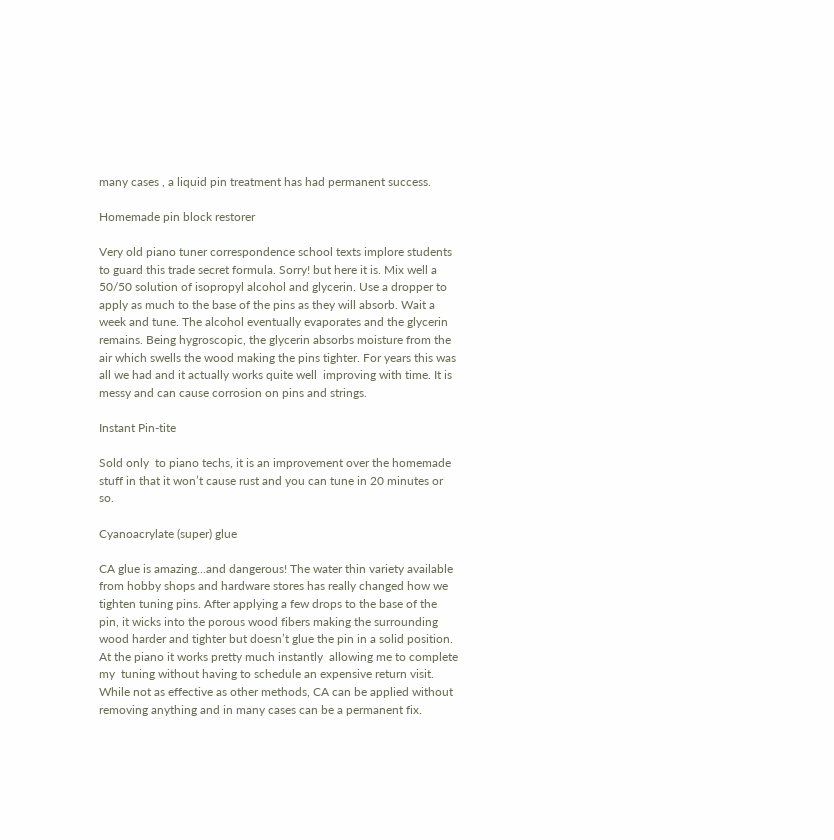many cases , a liquid pin treatment has had permanent success.

Homemade pin block restorer

Very old piano tuner correspondence school texts implore students to guard this trade secret formula. Sorry! but here it is. Mix well a 50/50 solution of isopropyl alcohol and glycerin. Use a dropper to apply as much to the base of the pins as they will absorb. Wait a week and tune. The alcohol eventually evaporates and the glycerin remains. Being hygroscopic, the glycerin absorbs moisture from the air which swells the wood making the pins tighter. For years this was all we had and it actually works quite well  improving with time. It is messy and can cause corrosion on pins and strings.

Instant Pin-tite

Sold only  to piano techs, it is an improvement over the homemade stuff in that it won’t cause rust and you can tune in 20 minutes or so.

Cyanoacrylate (super) glue

CA glue is amazing…and dangerous! The water thin variety available from hobby shops and hardware stores has really changed how we tighten tuning pins. After applying a few drops to the base of the pin, it wicks into the porous wood fibers making the surrounding wood harder and tighter but doesn’t glue the pin in a solid position. At the piano it works pretty much instantly  allowing me to complete my  tuning without having to schedule an expensive return visit. While not as effective as other methods, CA can be applied without removing anything and in many cases can be a permanent fix.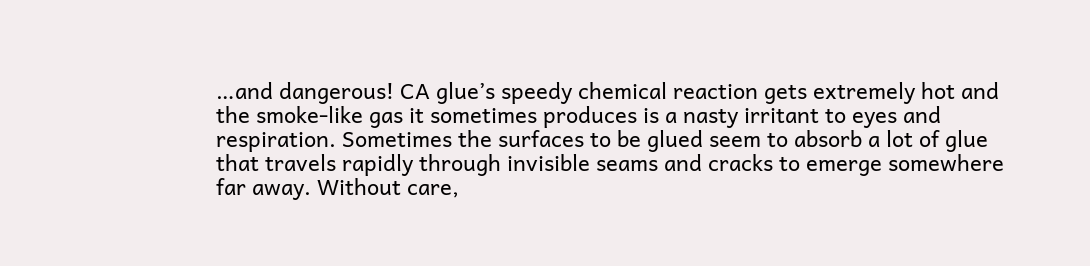…and dangerous! CA glue’s speedy chemical reaction gets extremely hot and the smoke-like gas it sometimes produces is a nasty irritant to eyes and respiration. Sometimes the surfaces to be glued seem to absorb a lot of glue that travels rapidly through invisible seams and cracks to emerge somewhere far away. Without care,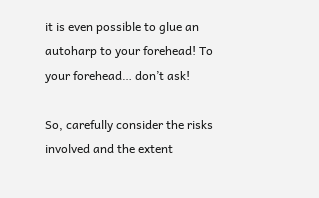it is even possible to glue an autoharp to your forehead! To your forehead… don’t ask!

So, carefully consider the risks involved and the extent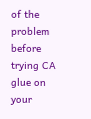of the problem before trying CA glue on your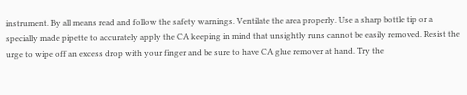instrument. By all means read and follow the safety warnings. Ventilate the area properly. Use a sharp bottle tip or a specially made pipette to accurately apply the CA keeping in mind that unsightly runs cannot be easily removed. Resist the urge to wipe off an excess drop with your finger and be sure to have CA glue remover at hand. Try the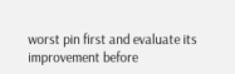worst pin first and evaluate its improvement before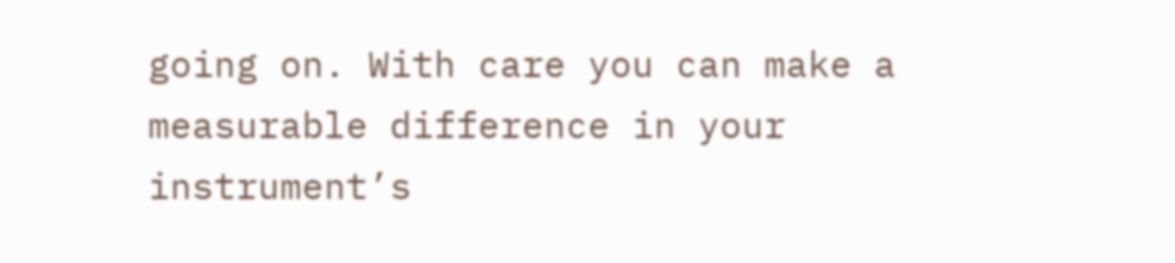going on. With care you can make a measurable difference in your instrument’s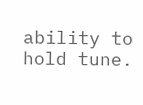ability to hold tune.